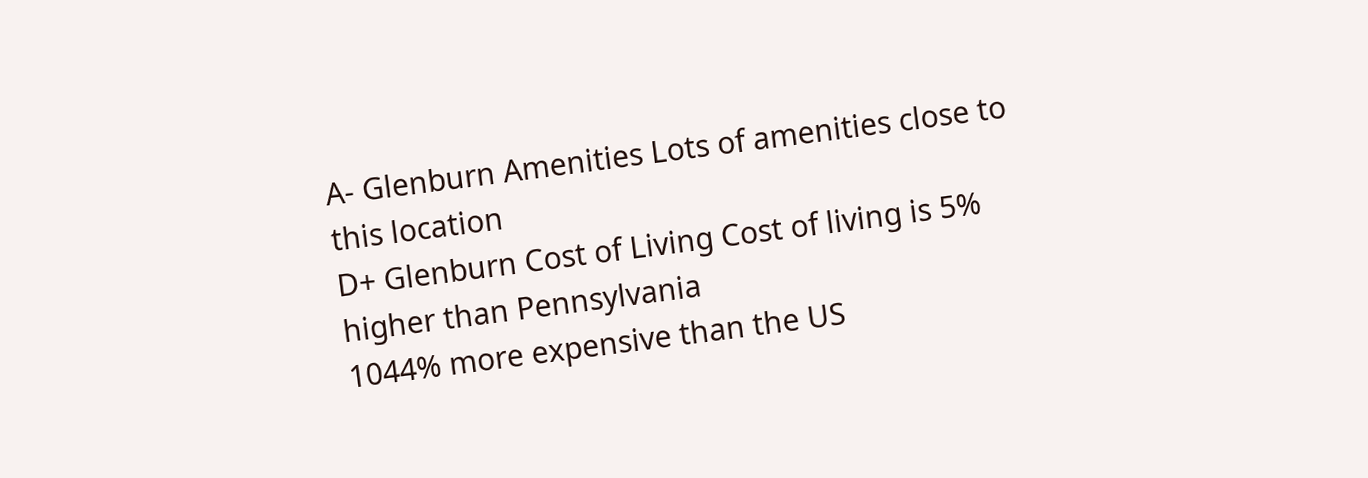A- Glenburn Amenities Lots of amenities close to this location
D+ Glenburn Cost of Living Cost of living is 5% higher than Pennsylvania
1044% more expensive than the US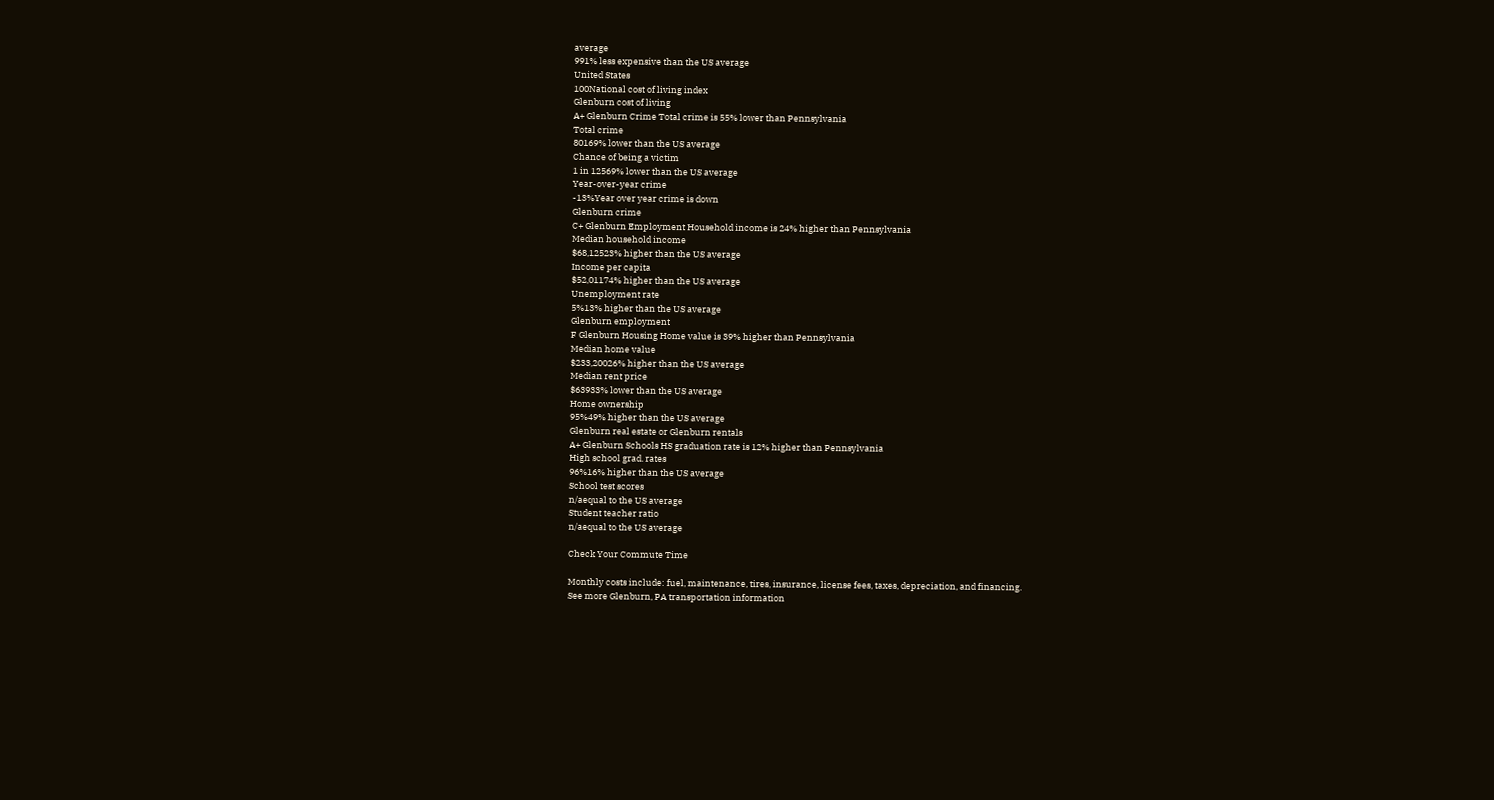average
991% less expensive than the US average
United States
100National cost of living index
Glenburn cost of living
A+ Glenburn Crime Total crime is 55% lower than Pennsylvania
Total crime
80169% lower than the US average
Chance of being a victim
1 in 12569% lower than the US average
Year-over-year crime
-13%Year over year crime is down
Glenburn crime
C+ Glenburn Employment Household income is 24% higher than Pennsylvania
Median household income
$68,12523% higher than the US average
Income per capita
$52,01174% higher than the US average
Unemployment rate
5%13% higher than the US average
Glenburn employment
F Glenburn Housing Home value is 39% higher than Pennsylvania
Median home value
$233,20026% higher than the US average
Median rent price
$63933% lower than the US average
Home ownership
95%49% higher than the US average
Glenburn real estate or Glenburn rentals
A+ Glenburn Schools HS graduation rate is 12% higher than Pennsylvania
High school grad. rates
96%16% higher than the US average
School test scores
n/aequal to the US average
Student teacher ratio
n/aequal to the US average

Check Your Commute Time

Monthly costs include: fuel, maintenance, tires, insurance, license fees, taxes, depreciation, and financing.
See more Glenburn, PA transportation information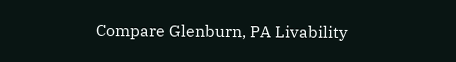Compare Glenburn, PA Livability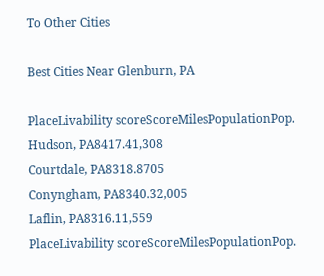To Other Cities

Best Cities Near Glenburn, PA

PlaceLivability scoreScoreMilesPopulationPop.
Hudson, PA8417.41,308
Courtdale, PA8318.8705
Conyngham, PA8340.32,005
Laflin, PA8316.11,559
PlaceLivability scoreScoreMilesPopulationPop.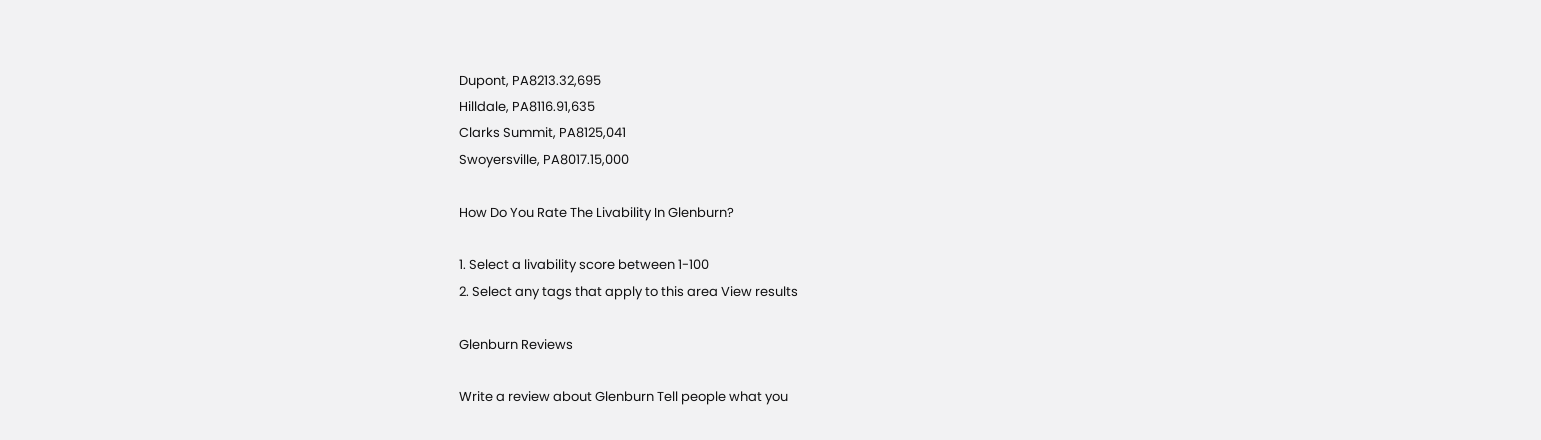Dupont, PA8213.32,695
Hilldale, PA8116.91,635
Clarks Summit, PA8125,041
Swoyersville, PA8017.15,000

How Do You Rate The Livability In Glenburn?

1. Select a livability score between 1-100
2. Select any tags that apply to this area View results

Glenburn Reviews

Write a review about Glenburn Tell people what you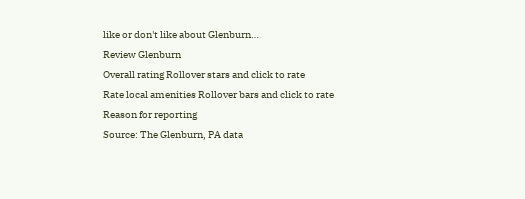like or don't like about Glenburn…
Review Glenburn
Overall rating Rollover stars and click to rate
Rate local amenities Rollover bars and click to rate
Reason for reporting
Source: The Glenburn, PA data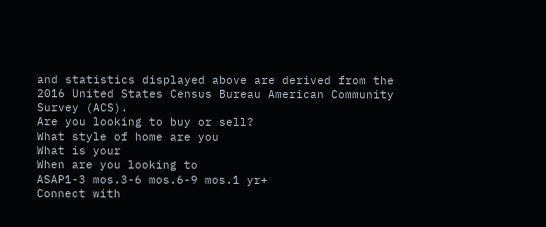and statistics displayed above are derived from the 2016 United States Census Bureau American Community Survey (ACS).
Are you looking to buy or sell?
What style of home are you
What is your
When are you looking to
ASAP1-3 mos.3-6 mos.6-9 mos.1 yr+
Connect with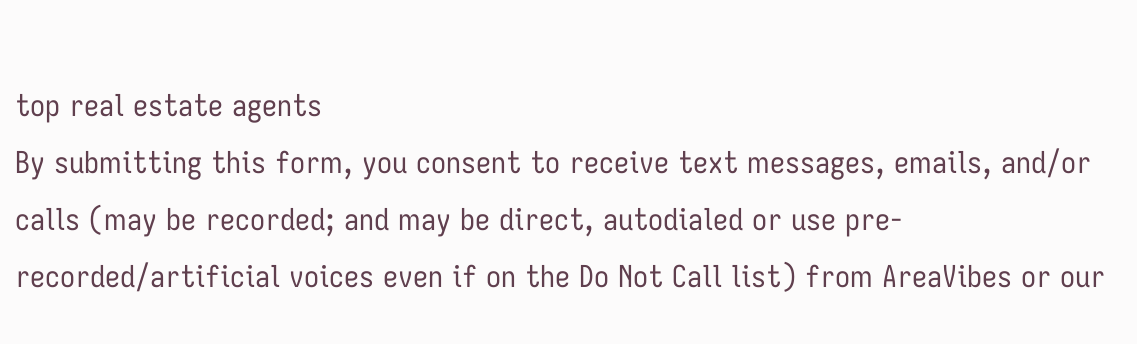top real estate agents
By submitting this form, you consent to receive text messages, emails, and/or calls (may be recorded; and may be direct, autodialed or use pre-recorded/artificial voices even if on the Do Not Call list) from AreaVibes or our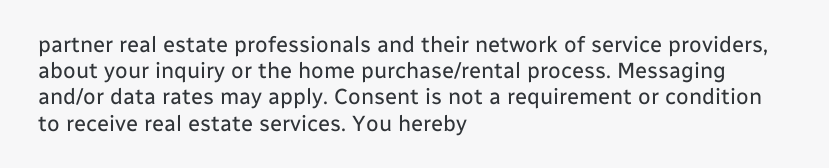partner real estate professionals and their network of service providers, about your inquiry or the home purchase/rental process. Messaging and/or data rates may apply. Consent is not a requirement or condition to receive real estate services. You hereby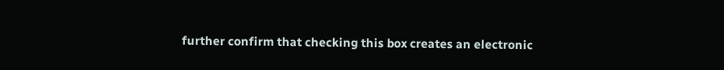further confirm that checking this box creates an electronic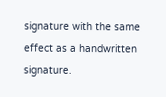signature with the same effect as a handwritten signature.